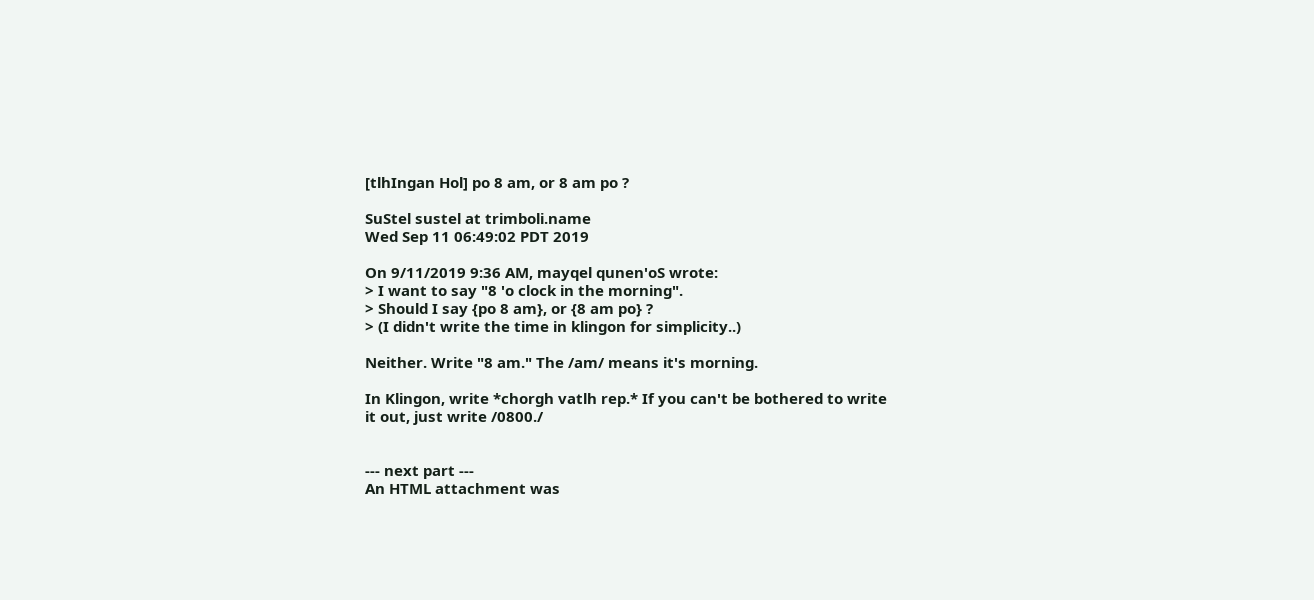[tlhIngan Hol] po 8 am, or 8 am po ?

SuStel sustel at trimboli.name
Wed Sep 11 06:49:02 PDT 2019

On 9/11/2019 9:36 AM, mayqel qunen'oS wrote:
> I want to say "8 'o clock in the morning".
> Should I say {po 8 am}, or {8 am po} ?
> (I didn't write the time in klingon for simplicity..)

Neither. Write "8 am." The /am/ means it's morning.

In Klingon, write *chorgh vatlh rep.* If you can't be bothered to write
it out, just write /0800./


--- next part ---
An HTML attachment was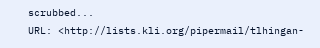scrubbed...
URL: <http://lists.kli.org/pipermail/tlhingan-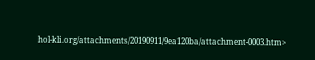hol-kli.org/attachments/20190911/9ea120ba/attachment-0003.htm>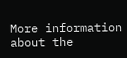More information about the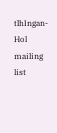tlhIngan-Hol mailing list